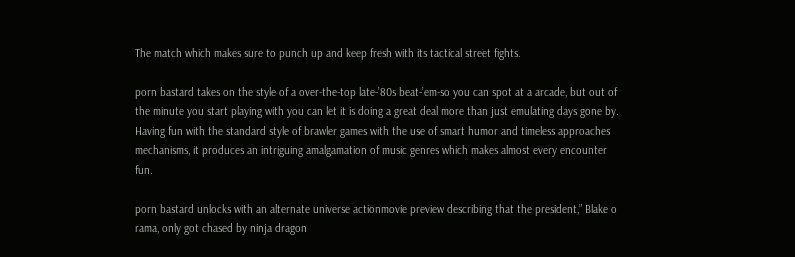The match which makes sure to punch up and keep fresh with its tactical street fights.

porn bastard takes on the style of a over-the-top late-’80s beat-’em-so you can spot at a arcade, but out of the minute you start playing with you can let it is doing a great deal more than just emulating days gone by. Having fun with the standard style of brawler games with the use of smart humor and timeless approaches mechanisms, it produces an intriguing amalgamation of music genres which makes almost every encounter fun.

porn bastard unlocks with an alternate universe actionmovie preview describing that the president,” Blake o rama, only got chased by ninja dragon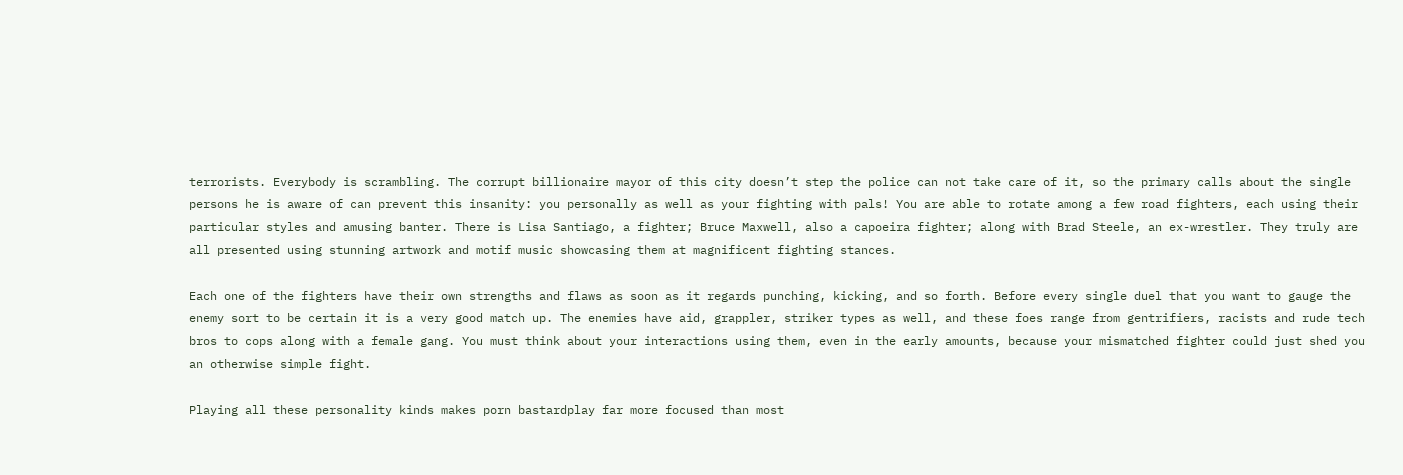terrorists. Everybody is scrambling. The corrupt billionaire mayor of this city doesn’t step the police can not take care of it, so the primary calls about the single persons he is aware of can prevent this insanity: you personally as well as your fighting with pals! You are able to rotate among a few road fighters, each using their particular styles and amusing banter. There is Lisa Santiago, a fighter; Bruce Maxwell, also a capoeira fighter; along with Brad Steele, an ex-wrestler. They truly are all presented using stunning artwork and motif music showcasing them at magnificent fighting stances.

Each one of the fighters have their own strengths and flaws as soon as it regards punching, kicking, and so forth. Before every single duel that you want to gauge the enemy sort to be certain it is a very good match up. The enemies have aid, grappler, striker types as well, and these foes range from gentrifiers, racists and rude tech bros to cops along with a female gang. You must think about your interactions using them, even in the early amounts, because your mismatched fighter could just shed you an otherwise simple fight.

Playing all these personality kinds makes porn bastardplay far more focused than most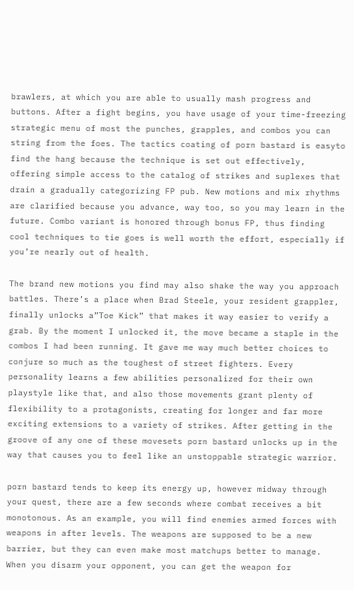brawlers, at which you are able to usually mash progress and buttons. After a fight begins, you have usage of your time-freezing strategic menu of most the punches, grapples, and combos you can string from the foes. The tactics coating of porn bastard is easyto find the hang because the technique is set out effectively, offering simple access to the catalog of strikes and suplexes that drain a gradually categorizing FP pub. New motions and mix rhythms are clarified because you advance, way too, so you may learn in the future. Combo variant is honored through bonus FP, thus finding cool techniques to tie goes is well worth the effort, especially if you’re nearly out of health.

The brand new motions you find may also shake the way you approach battles. There’s a place when Brad Steele, your resident grappler, finally unlocks a”Toe Kick” that makes it way easier to verify a grab. By the moment I unlocked it, the move became a staple in the combos I had been running. It gave me way much better choices to conjure so much as the toughest of street fighters. Every personality learns a few abilities personalized for their own playstyle like that, and also those movements grant plenty of flexibility to a protagonists, creating for longer and far more exciting extensions to a variety of strikes. After getting in the groove of any one of these movesets porn bastard unlocks up in the way that causes you to feel like an unstoppable strategic warrior.

porn bastard tends to keep its energy up, however midway through your quest, there are a few seconds where combat receives a bit monotonous. As an example, you will find enemies armed forces with weapons in after levels. The weapons are supposed to be a new barrier, but they can even make most matchups better to manage. When you disarm your opponent, you can get the weapon for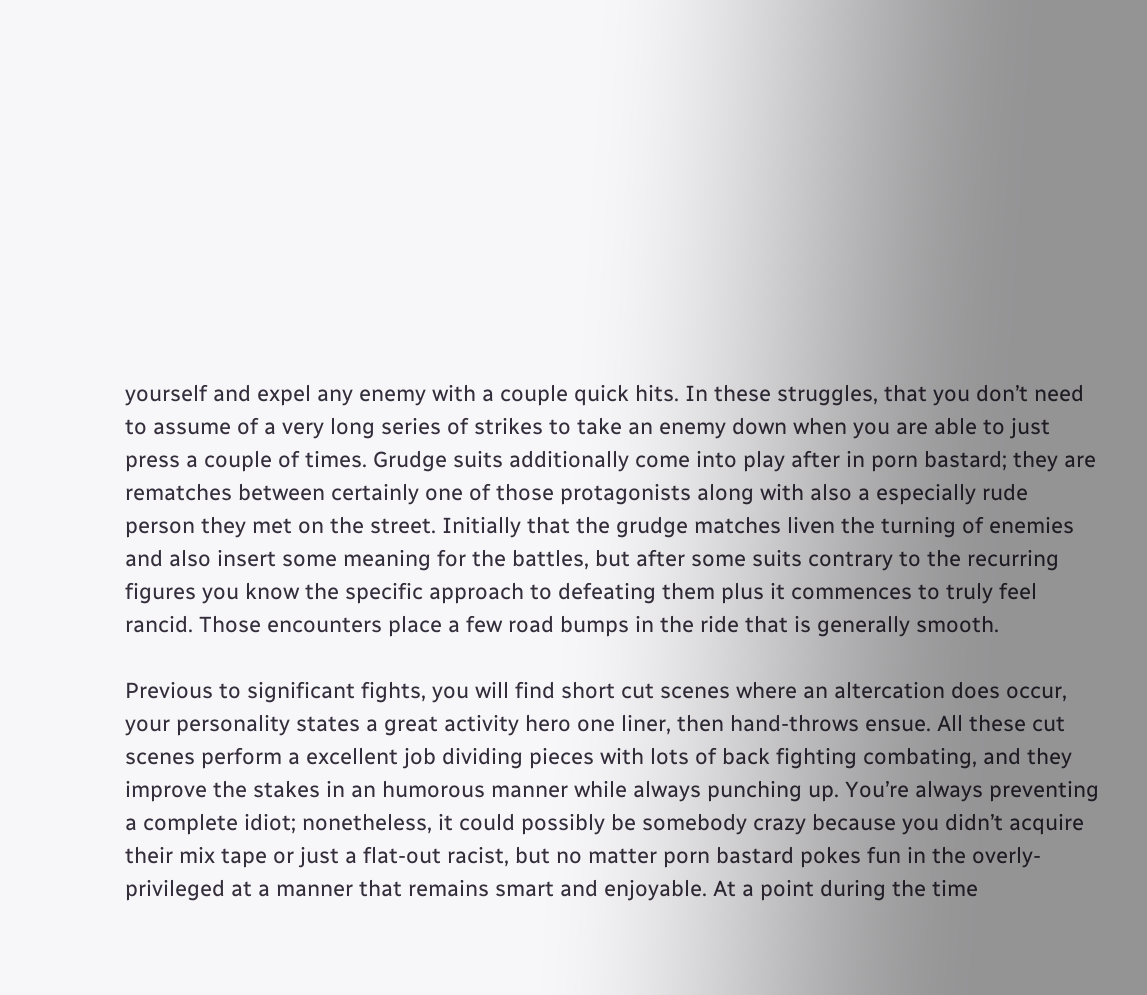yourself and expel any enemy with a couple quick hits. In these struggles, that you don’t need to assume of a very long series of strikes to take an enemy down when you are able to just press a couple of times. Grudge suits additionally come into play after in porn bastard; they are rematches between certainly one of those protagonists along with also a especially rude person they met on the street. Initially that the grudge matches liven the turning of enemies and also insert some meaning for the battles, but after some suits contrary to the recurring figures you know the specific approach to defeating them plus it commences to truly feel rancid. Those encounters place a few road bumps in the ride that is generally smooth.

Previous to significant fights, you will find short cut scenes where an altercation does occur, your personality states a great activity hero one liner, then hand-throws ensue. All these cut scenes perform a excellent job dividing pieces with lots of back fighting combating, and they improve the stakes in an humorous manner while always punching up. You’re always preventing a complete idiot; nonetheless, it could possibly be somebody crazy because you didn’t acquire their mix tape or just a flat-out racist, but no matter porn bastard pokes fun in the overly-privileged at a manner that remains smart and enjoyable. At a point during the time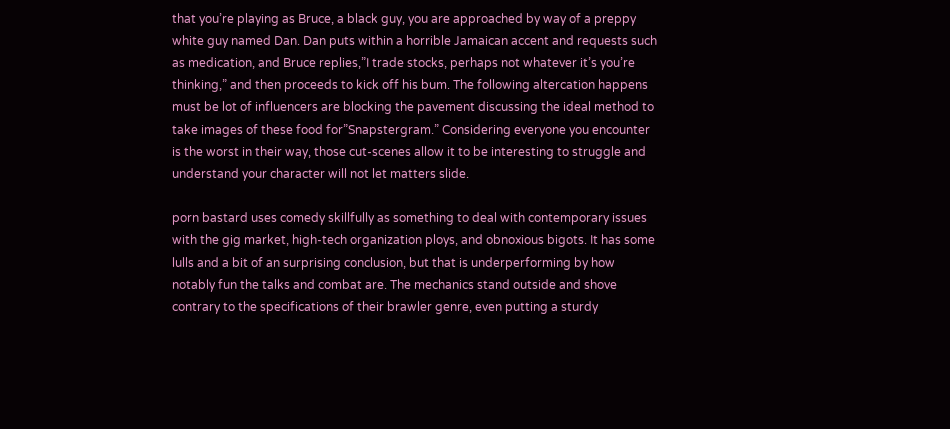that you’re playing as Bruce, a black guy, you are approached by way of a preppy white guy named Dan. Dan puts within a horrible Jamaican accent and requests such as medication, and Bruce replies,”I trade stocks, perhaps not whatever it’s you’re thinking,” and then proceeds to kick off his bum. The following altercation happens must be lot of influencers are blocking the pavement discussing the ideal method to take images of these food for”Snapstergram.” Considering everyone you encounter is the worst in their way, those cut-scenes allow it to be interesting to struggle and understand your character will not let matters slide.

porn bastard uses comedy skillfully as something to deal with contemporary issues with the gig market, high-tech organization ploys, and obnoxious bigots. It has some lulls and a bit of an surprising conclusion, but that is underperforming by how notably fun the talks and combat are. The mechanics stand outside and shove contrary to the specifications of their brawler genre, even putting a sturdy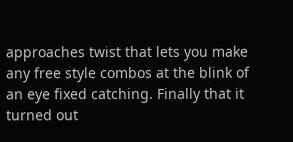approaches twist that lets you make any free style combos at the blink of an eye fixed catching. Finally that it turned out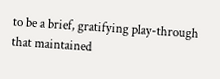to be a brief, gratifying play-through that maintained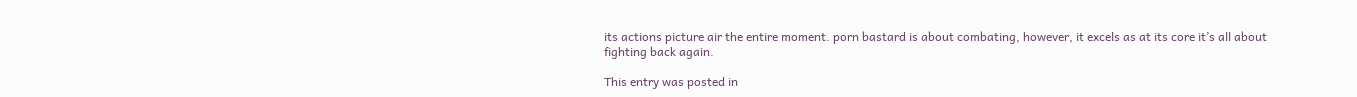its actions picture air the entire moment. porn bastard is about combating, however, it excels as at its core it’s all about fighting back again.

This entry was posted in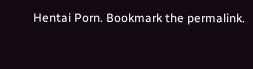Hentai Porn. Bookmark the permalink.